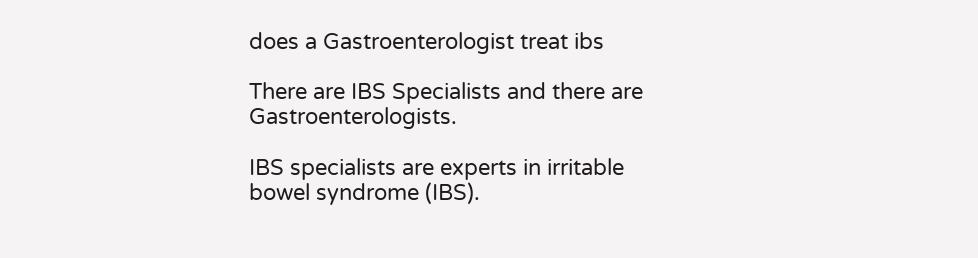does a Gastroenterologist treat ibs

There are IBS Specialists and there are Gastroenterologists.

IBS specialists are experts in irritable bowel syndrome (IBS).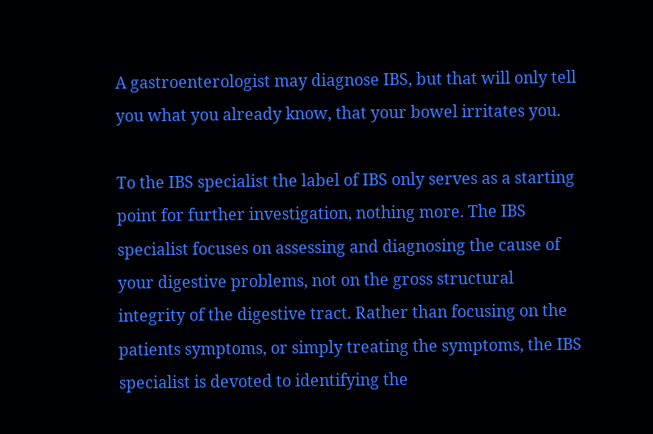A gastroenterologist may diagnose IBS, but that will only tell you what you already know, that your bowel irritates you.

To the IBS specialist the label of IBS only serves as a starting point for further investigation, nothing more. The IBS specialist focuses on assessing and diagnosing the cause of your digestive problems, not on the gross structural integrity of the digestive tract. Rather than focusing on the patients symptoms, or simply treating the symptoms, the IBS specialist is devoted to identifying the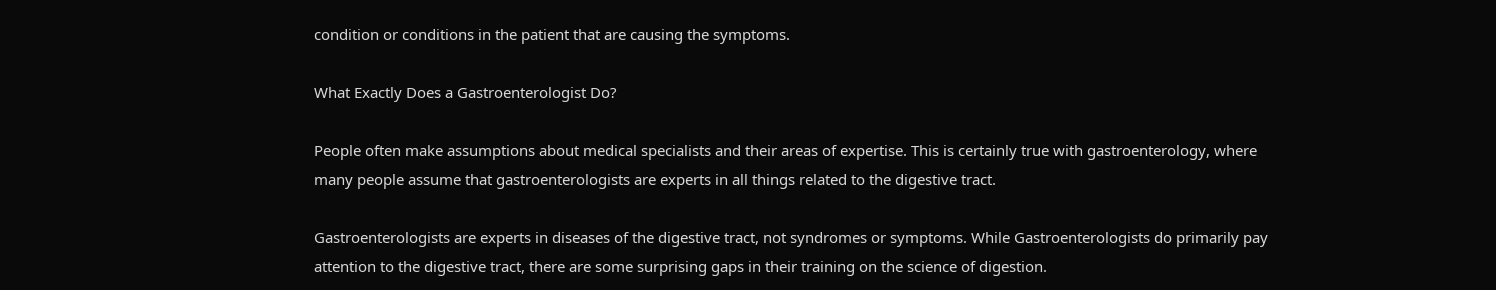condition or conditions in the patient that are causing the symptoms.

What Exactly Does a Gastroenterologist Do?

People often make assumptions about medical specialists and their areas of expertise. This is certainly true with gastroenterology, where many people assume that gastroenterologists are experts in all things related to the digestive tract.

Gastroenterologists are experts in diseases of the digestive tract, not syndromes or symptoms. While Gastroenterologists do primarily pay attention to the digestive tract, there are some surprising gaps in their training on the science of digestion.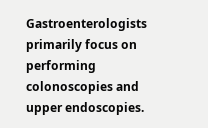Gastroenterologists primarily focus on performing colonoscopies and upper endoscopies.